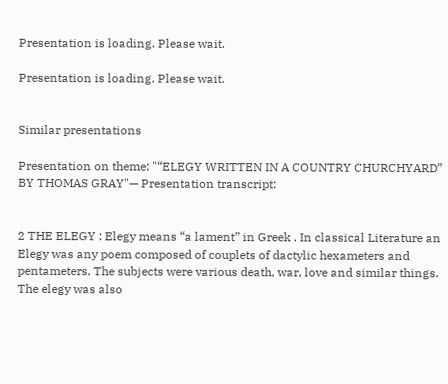Presentation is loading. Please wait.

Presentation is loading. Please wait.


Similar presentations

Presentation on theme: "“ELEGY WRITTEN IN A COUNTRY CHURCHYARD” BY THOMAS GRAY"— Presentation transcript:


2 THE ELEGY : Elegy means “a lament” in Greek . In classical Literature an Elegy was any poem composed of couplets of dactylic hexameters and pentameters. The subjects were various death, war, love and similar things. The elegy was also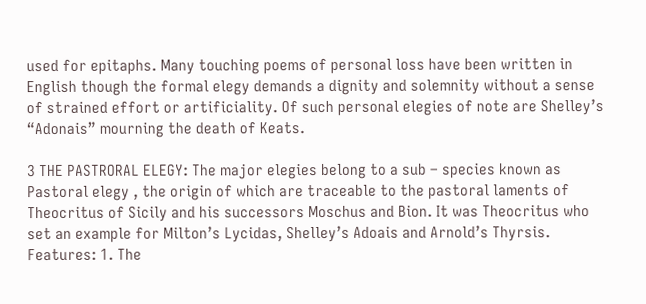used for epitaphs. Many touching poems of personal loss have been written in English though the formal elegy demands a dignity and solemnity without a sense of strained effort or artificiality. Of such personal elegies of note are Shelley’s “Adonais” mourning the death of Keats.

3 THE PASTRORAL ELEGY: The major elegies belong to a sub – species known as Pastoral elegy , the origin of which are traceable to the pastoral laments of Theocritus of Sicily and his successors Moschus and Bion. It was Theocritus who set an example for Milton’s Lycidas, Shelley’s Adoais and Arnold’s Thyrsis. Features: 1. The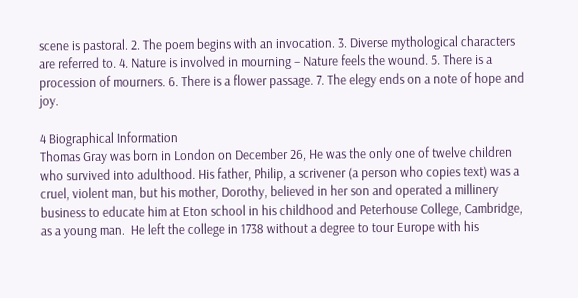scene is pastoral. 2. The poem begins with an invocation. 3. Diverse mythological characters are referred to. 4. Nature is involved in mourning – Nature feels the wound. 5. There is a procession of mourners. 6. There is a flower passage. 7. The elegy ends on a note of hope and joy.

4 Biographical Information
Thomas Gray was born in London on December 26, He was the only one of twelve children who survived into adulthood. His father, Philip, a scrivener (a person who copies text) was a cruel, violent man, but his mother, Dorothy, believed in her son and operated a millinery business to educate him at Eton school in his childhood and Peterhouse College, Cambridge, as a young man.  He left the college in 1738 without a degree to tour Europe with his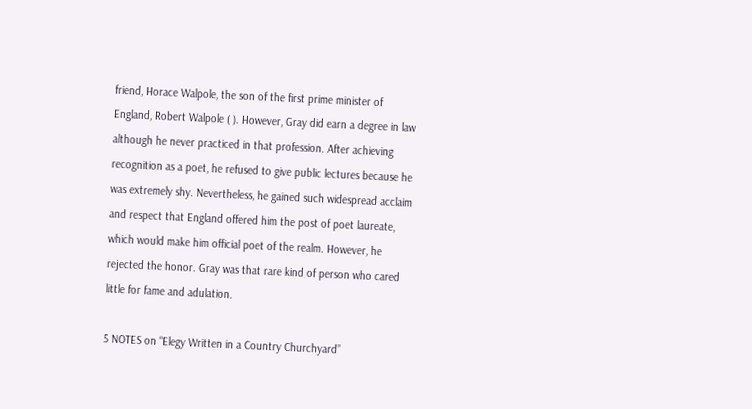friend, Horace Walpole, the son of the first prime minister of England, Robert Walpole ( ). However, Gray did earn a degree in law although he never practiced in that profession. After achieving recognition as a poet, he refused to give public lectures because he was extremely shy. Nevertheless, he gained such widespread acclaim and respect that England offered him the post of poet laureate, which would make him official poet of the realm. However, he rejected the honor. Gray was that rare kind of person who cared little for fame and adulation.

5 NOTES on “Elegy Written in a Country Churchyard”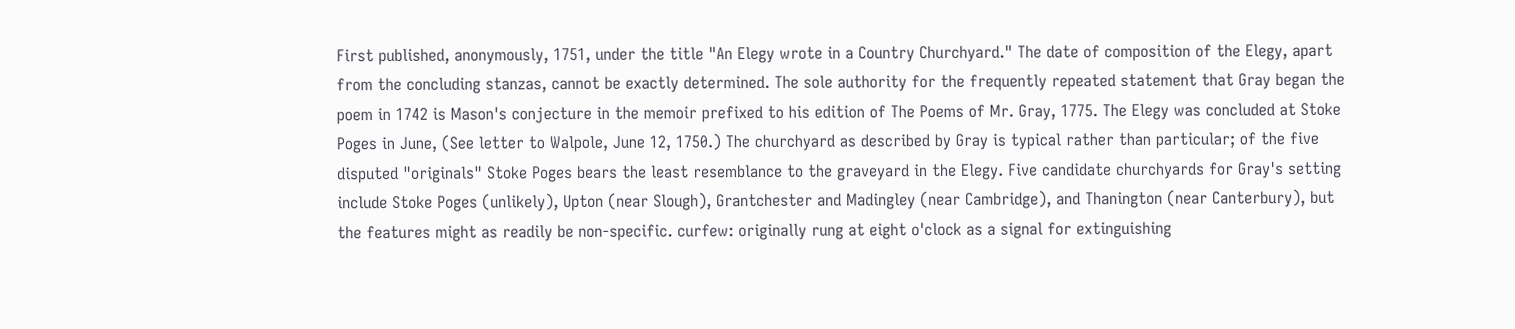First published, anonymously, 1751, under the title "An Elegy wrote in a Country Churchyard." The date of composition of the Elegy, apart from the concluding stanzas, cannot be exactly determined. The sole authority for the frequently repeated statement that Gray began the poem in 1742 is Mason's conjecture in the memoir prefixed to his edition of The Poems of Mr. Gray, 1775. The Elegy was concluded at Stoke Poges in June, (See letter to Walpole, June 12, 1750.) The churchyard as described by Gray is typical rather than particular; of the five disputed "originals" Stoke Poges bears the least resemblance to the graveyard in the Elegy. Five candidate churchyards for Gray's setting include Stoke Poges (unlikely), Upton (near Slough), Grantchester and Madingley (near Cambridge), and Thanington (near Canterbury), but the features might as readily be non-specific. curfew: originally rung at eight o'clock as a signal for extinguishing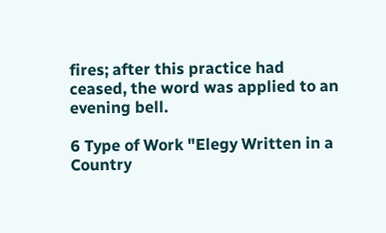fires; after this practice had ceased, the word was applied to an evening bell.

6 Type of Work "Elegy Written in a Country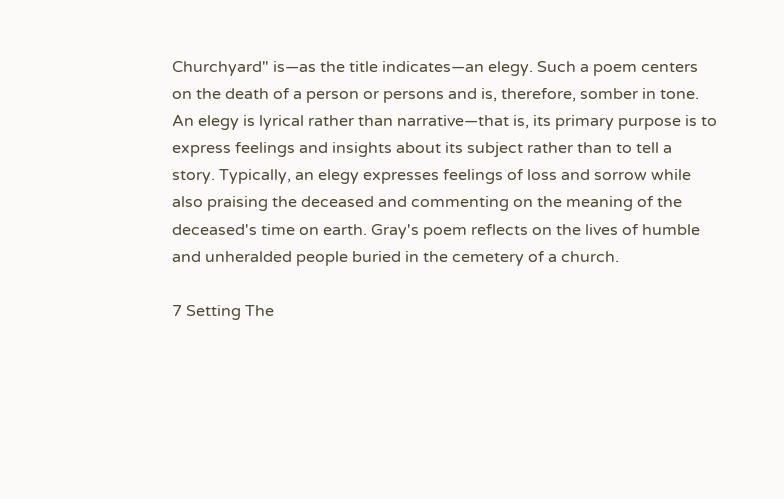Churchyard" is—as the title indicates—an elegy. Such a poem centers on the death of a person or persons and is, therefore, somber in tone. An elegy is lyrical rather than narrative—that is, its primary purpose is to express feelings and insights about its subject rather than to tell a story. Typically, an elegy expresses feelings of loss and sorrow while also praising the deceased and commenting on the meaning of the deceased's time on earth. Gray's poem reflects on the lives of humble and unheralded people buried in the cemetery of a church.

7 Setting The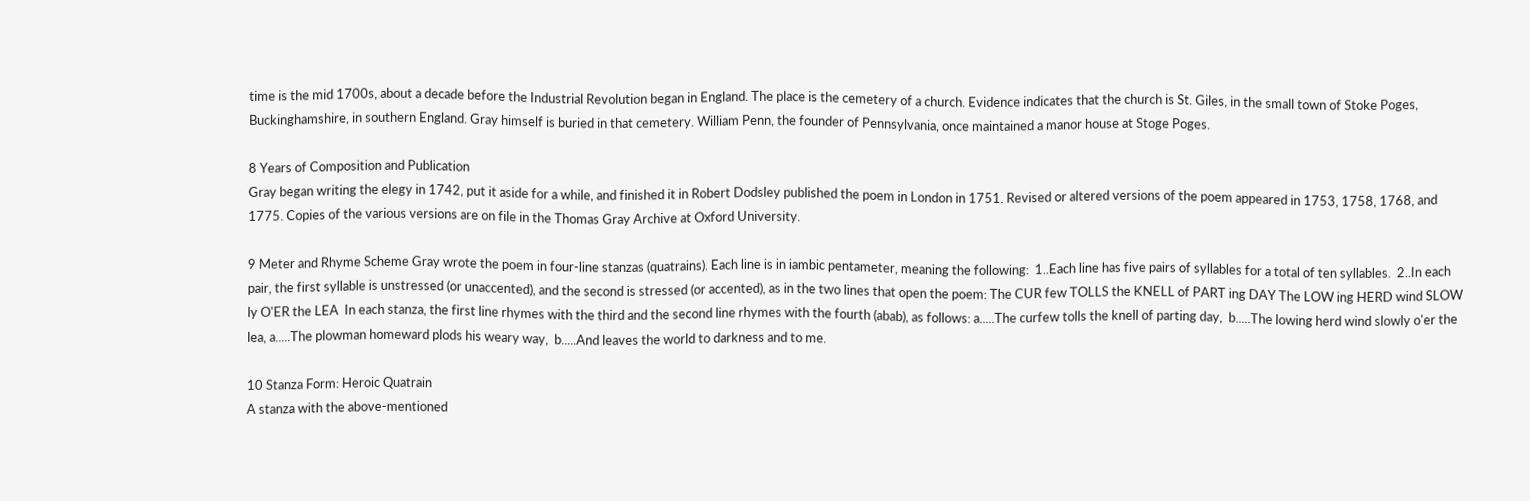time is the mid 1700s, about a decade before the Industrial Revolution began in England. The place is the cemetery of a church. Evidence indicates that the church is St. Giles, in the small town of Stoke Poges, Buckinghamshire, in southern England. Gray himself is buried in that cemetery. William Penn, the founder of Pennsylvania, once maintained a manor house at Stoge Poges.

8 Years of Composition and Publication
Gray began writing the elegy in 1742, put it aside for a while, and finished it in Robert Dodsley published the poem in London in 1751. Revised or altered versions of the poem appeared in 1753, 1758, 1768, and 1775. Copies of the various versions are on file in the Thomas Gray Archive at Oxford University.

9 Meter and Rhyme Scheme Gray wrote the poem in four-line stanzas (quatrains). Each line is in iambic pentameter, meaning the following:  1..Each line has five pairs of syllables for a total of ten syllables.  2..In each pair, the first syllable is unstressed (or unaccented), and the second is stressed (or accented), as in the two lines that open the poem: The CUR few TOLLS the KNELL of PART ing DAY The LOW ing HERD wind SLOW ly O'ER the LEA  In each stanza, the first line rhymes with the third and the second line rhymes with the fourth (abab), as follows: a.....The curfew tolls the knell of parting day,  b.....The lowing herd wind slowly o'er the lea, a.....The plowman homeward plods his weary way,  b.....And leaves the world to darkness and to me.

10 Stanza Form: Heroic Quatrain
A stanza with the above-mentioned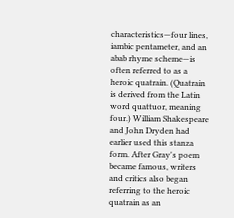characteristics—four lines, iambic pentameter, and an abab rhyme scheme—is often referred to as a heroic quatrain. (Quatrain is derived from the Latin word quattuor, meaning four.) William Shakespeare and John Dryden had earlier used this stanza form. After Gray's poem became famous, writers and critics also began referring to the heroic quatrain as an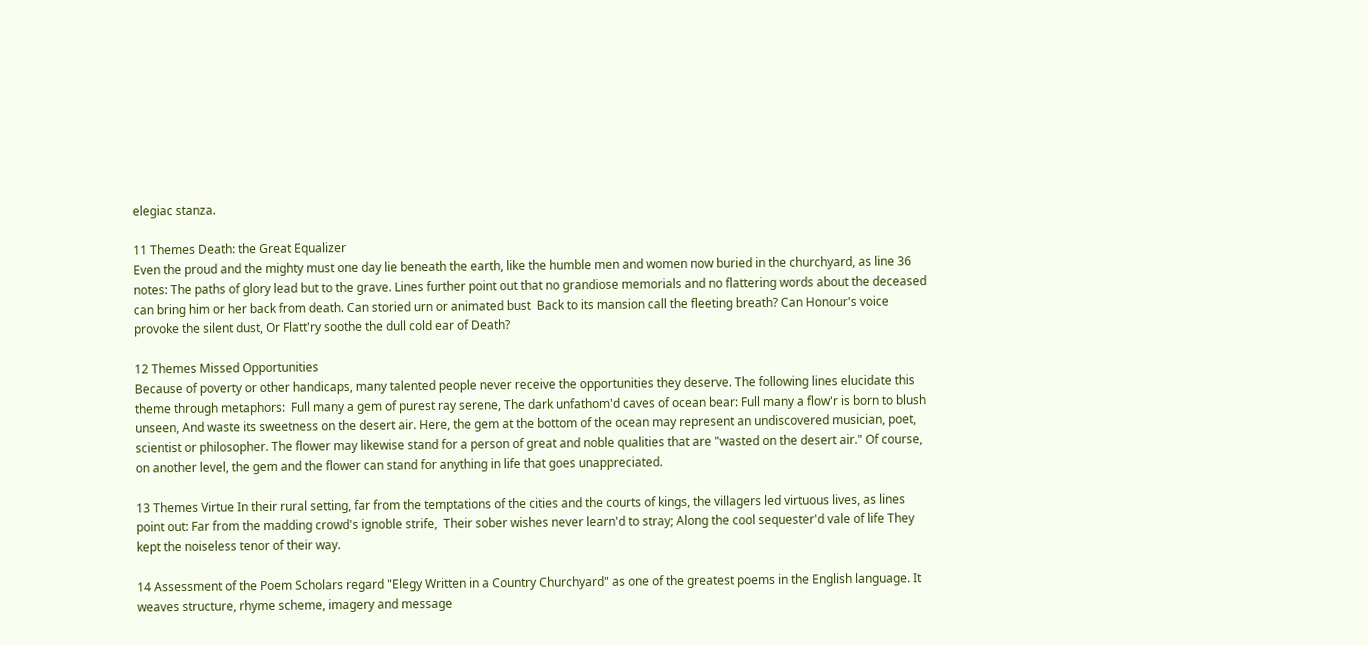elegiac stanza.

11 Themes Death: the Great Equalizer
Even the proud and the mighty must one day lie beneath the earth, like the humble men and women now buried in the churchyard, as line 36 notes: The paths of glory lead but to the grave. Lines further point out that no grandiose memorials and no flattering words about the deceased can bring him or her back from death. Can storied urn or animated bust  Back to its mansion call the fleeting breath? Can Honour's voice provoke the silent dust, Or Flatt'ry soothe the dull cold ear of Death?

12 Themes Missed Opportunities
Because of poverty or other handicaps, many talented people never receive the opportunities they deserve. The following lines elucidate this theme through metaphors:  Full many a gem of purest ray serene, The dark unfathom'd caves of ocean bear: Full many a flow'r is born to blush unseen, And waste its sweetness on the desert air. Here, the gem at the bottom of the ocean may represent an undiscovered musician, poet, scientist or philosopher. The flower may likewise stand for a person of great and noble qualities that are "wasted on the desert air." Of course, on another level, the gem and the flower can stand for anything in life that goes unappreciated.

13 Themes Virtue In their rural setting, far from the temptations of the cities and the courts of kings, the villagers led virtuous lives, as lines point out: Far from the madding crowd's ignoble strife,  Their sober wishes never learn'd to stray; Along the cool sequester'd vale of life They kept the noiseless tenor of their way.

14 Assessment of the Poem Scholars regard "Elegy Written in a Country Churchyard" as one of the greatest poems in the English language. It weaves structure, rhyme scheme, imagery and message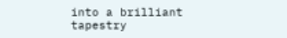into a brilliant tapestry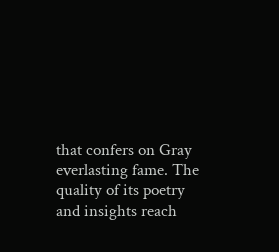that confers on Gray everlasting fame. The quality of its poetry and insights reach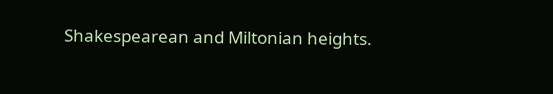Shakespearean and Miltonian heights.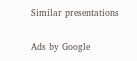Similar presentations

Ads by Google